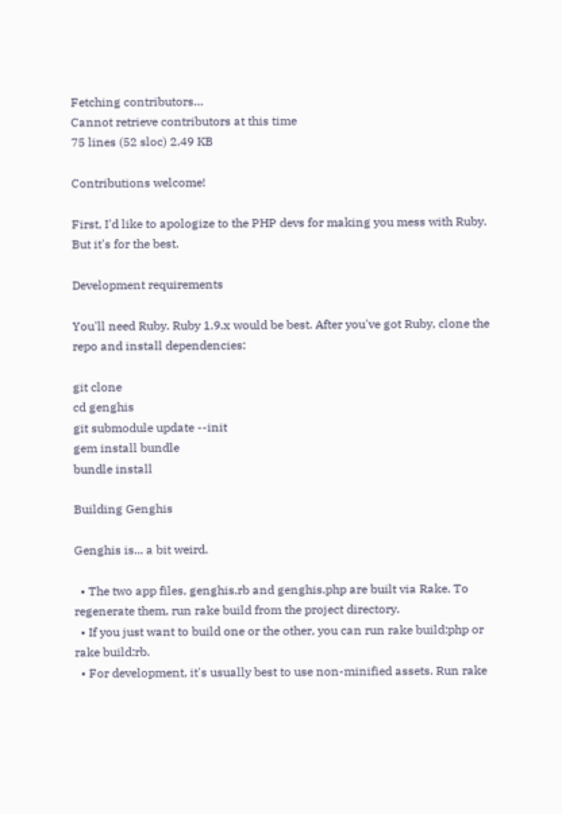Fetching contributors…
Cannot retrieve contributors at this time
75 lines (52 sloc) 2.49 KB

Contributions welcome!

First, I'd like to apologize to the PHP devs for making you mess with Ruby. But it's for the best.

Development requirements

You'll need Ruby. Ruby 1.9.x would be best. After you've got Ruby, clone the repo and install dependencies:

git clone
cd genghis
git submodule update --init
gem install bundle
bundle install

Building Genghis

Genghis is... a bit weird.

  • The two app files, genghis.rb and genghis.php are built via Rake. To regenerate them, run rake build from the project directory.
  • If you just want to build one or the other, you can run rake build:php or rake build:rb.
  • For development, it's usually best to use non-minified assets. Run rake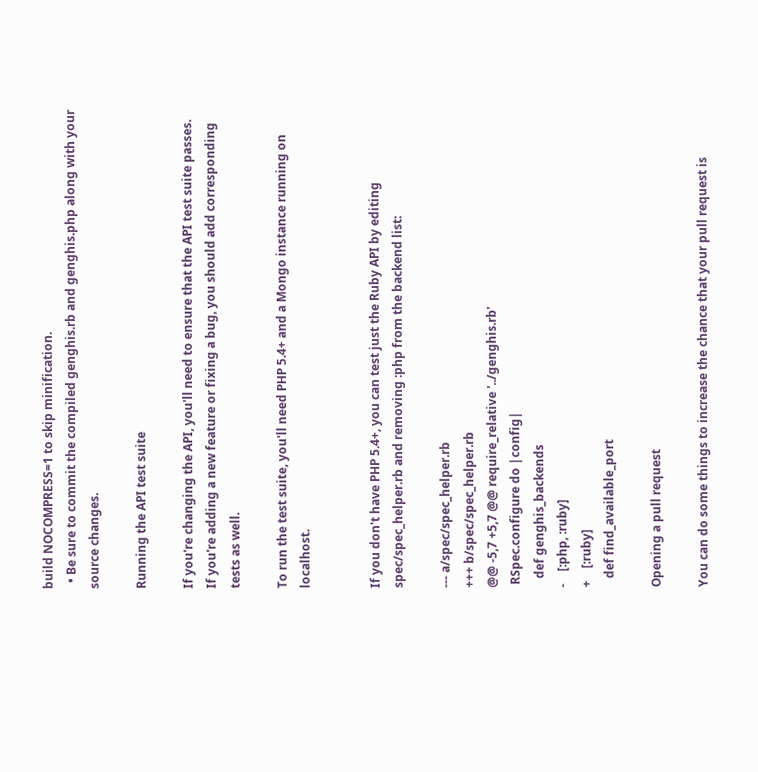build NOCOMPRESS=1 to skip minification.
  • Be sure to commit the compiled genghis.rb and genghis.php along with your source changes.

Running the API test suite

If you're changing the API, you'll need to ensure that the API test suite passes. If you're adding a new feature or fixing a bug, you should add corresponding tests as well.

To run the test suite, you'll need PHP 5.4+ and a Mongo instance running on localhost.


If you don't have PHP 5.4+, you can test just the Ruby API by editing spec/spec_helper.rb and removing :php from the backend list:

--- a/spec/spec_helper.rb
+++ b/spec/spec_helper.rb
@@ -5,7 +5,7 @@ require_relative '../genghis.rb'
 RSpec.configure do |config|
   def genghis_backends
-    [:php, :ruby]
+    [:ruby]
   def find_available_port

Opening a pull request

You can do some things to increase the chance that your pull request is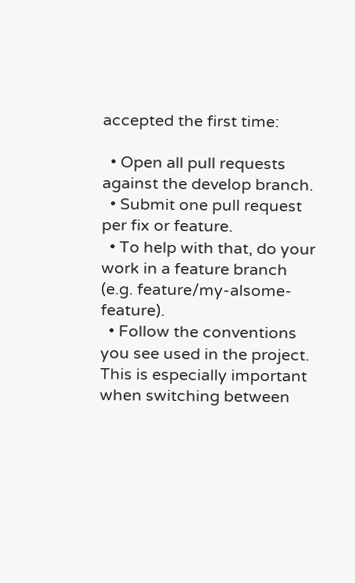accepted the first time:

  • Open all pull requests against the develop branch.
  • Submit one pull request per fix or feature.
  • To help with that, do your work in a feature branch (e.g. feature/my-alsome-feature).
  • Follow the conventions you see used in the project. This is especially important when switching between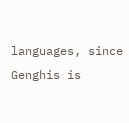languages, since Genghis is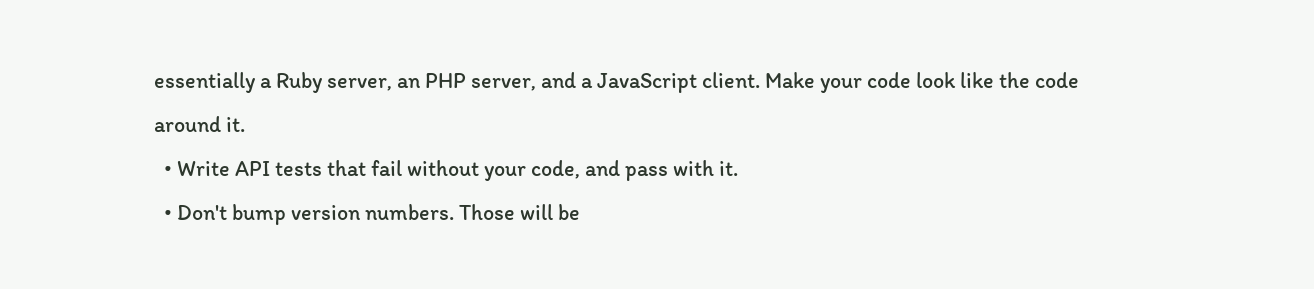essentially a Ruby server, an PHP server, and a JavaScript client. Make your code look like the code around it.
  • Write API tests that fail without your code, and pass with it.
  • Don't bump version numbers. Those will be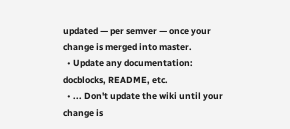updated — per semver — once your change is merged into master.
  • Update any documentation: docblocks, README, etc.
  • ... Don't update the wiki until your change is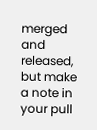merged and released, but make a note in your pull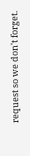request so we don't forget.